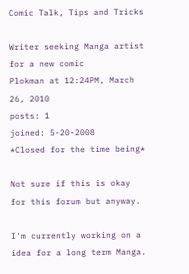Comic Talk, Tips and Tricks

Writer seeking Manga artist for a new comic
Plokman at 12:24PM, March 26, 2010
posts: 1
joined: 5-20-2008
*Closed for the time being*

Not sure if this is okay for this forum but anyway.

I'm currently working on a idea for a long term Manga.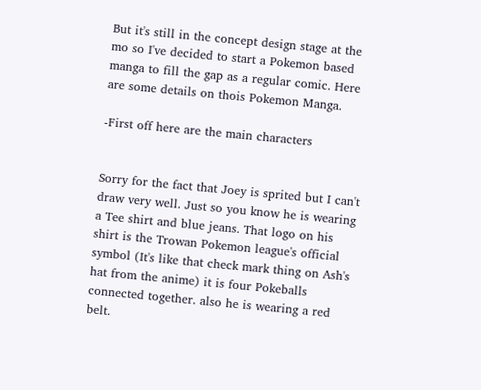But it's still in the concept design stage at the mo so I've decided to start a Pokemon based manga to fill the gap as a regular comic. Here are some details on thois Pokemon Manga.

-First off here are the main characters


Sorry for the fact that Joey is sprited but I can't draw very well. Just so you know he is wearing a Tee shirt and blue jeans. That logo on his shirt is the Trowan Pokemon league's official symbol (It's like that check mark thing on Ash's hat from the anime) it is four Pokeballs connected together. also he is wearing a red belt.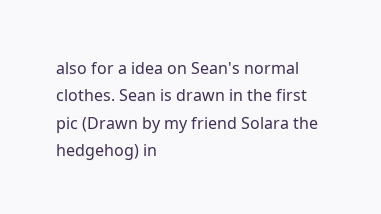also for a idea on Sean's normal clothes. Sean is drawn in the first pic (Drawn by my friend Solara the hedgehog) in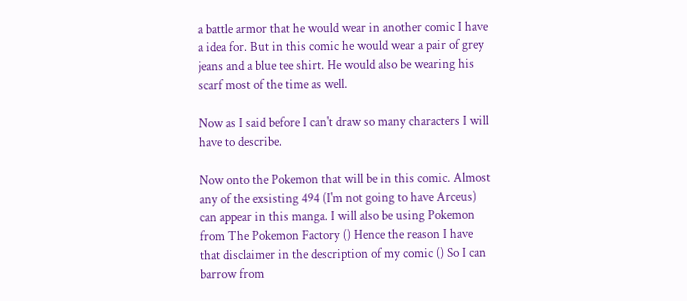a battle armor that he would wear in another comic I have a idea for. But in this comic he would wear a pair of grey jeans and a blue tee shirt. He would also be wearing his scarf most of the time as well.

Now as I said before I can't draw so many characters I will have to describe.

Now onto the Pokemon that will be in this comic. Almost any of the exsisting 494 (I'm not going to have Arceus) can appear in this manga. I will also be using Pokemon from The Pokemon Factory () Hence the reason I have that disclaimer in the description of my comic () So I can barrow from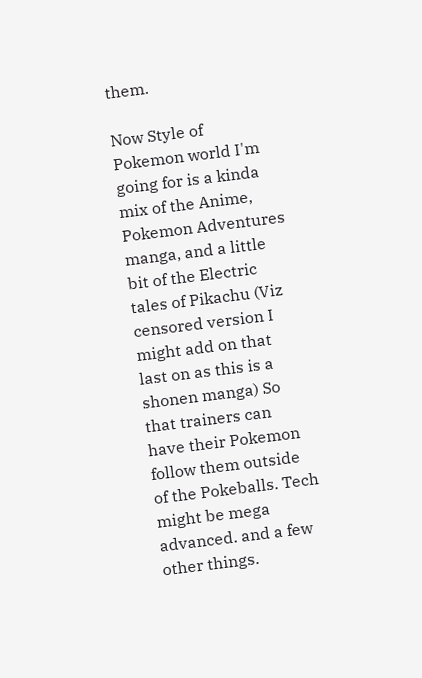them.

Now Style of Pokemon world I'm going for is a kinda mix of the Anime, Pokemon Adventures manga, and a little bit of the Electric tales of Pikachu (Viz censored version I might add on that last on as this is a shonen manga) So that trainers can have their Pokemon follow them outside of the Pokeballs. Tech might be mega advanced. and a few other things.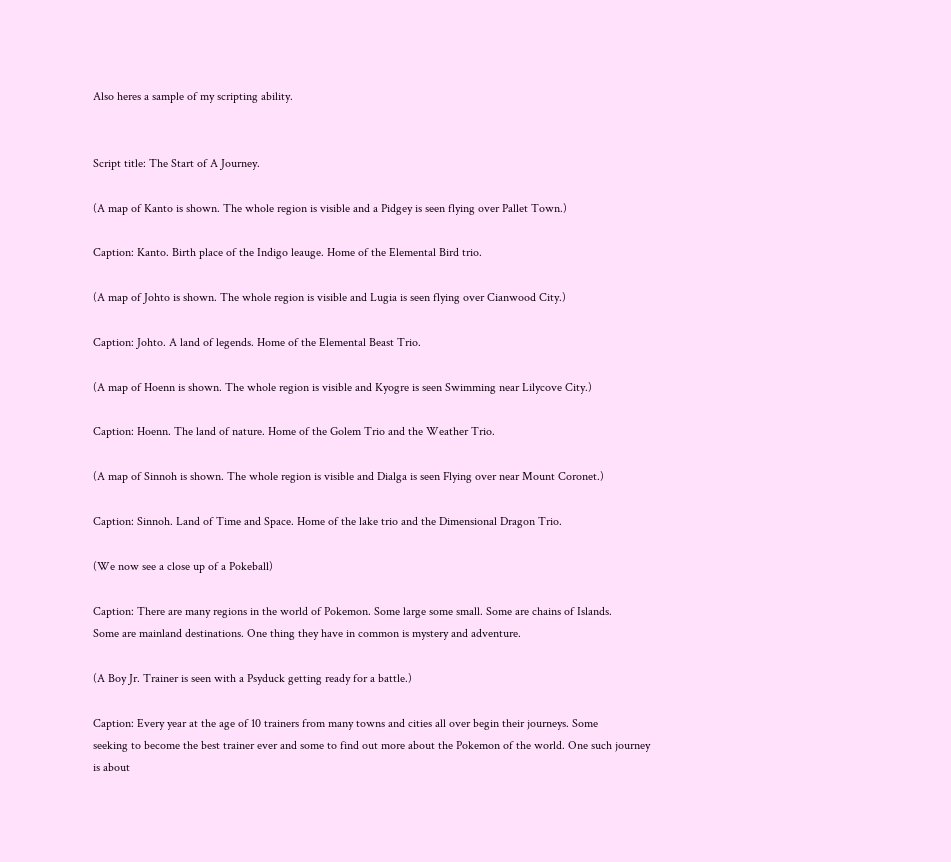Also heres a sample of my scripting ability.


Script title: The Start of A Journey.

(A map of Kanto is shown. The whole region is visible and a Pidgey is seen flying over Pallet Town.)

Caption: Kanto. Birth place of the Indigo leauge. Home of the Elemental Bird trio.

(A map of Johto is shown. The whole region is visible and Lugia is seen flying over Cianwood City.)

Caption: Johto. A land of legends. Home of the Elemental Beast Trio.

(A map of Hoenn is shown. The whole region is visible and Kyogre is seen Swimming near Lilycove City.)

Caption: Hoenn. The land of nature. Home of the Golem Trio and the Weather Trio.

(A map of Sinnoh is shown. The whole region is visible and Dialga is seen Flying over near Mount Coronet.)

Caption: Sinnoh. Land of Time and Space. Home of the lake trio and the Dimensional Dragon Trio.

(We now see a close up of a Pokeball)

Caption: There are many regions in the world of Pokemon. Some large some small. Some are chains of Islands.
Some are mainland destinations. One thing they have in common is mystery and adventure.

(A Boy Jr. Trainer is seen with a Psyduck getting ready for a battle.)

Caption: Every year at the age of 10 trainers from many towns and cities all over begin their journeys. Some
seeking to become the best trainer ever and some to find out more about the Pokemon of the world. One such journey
is about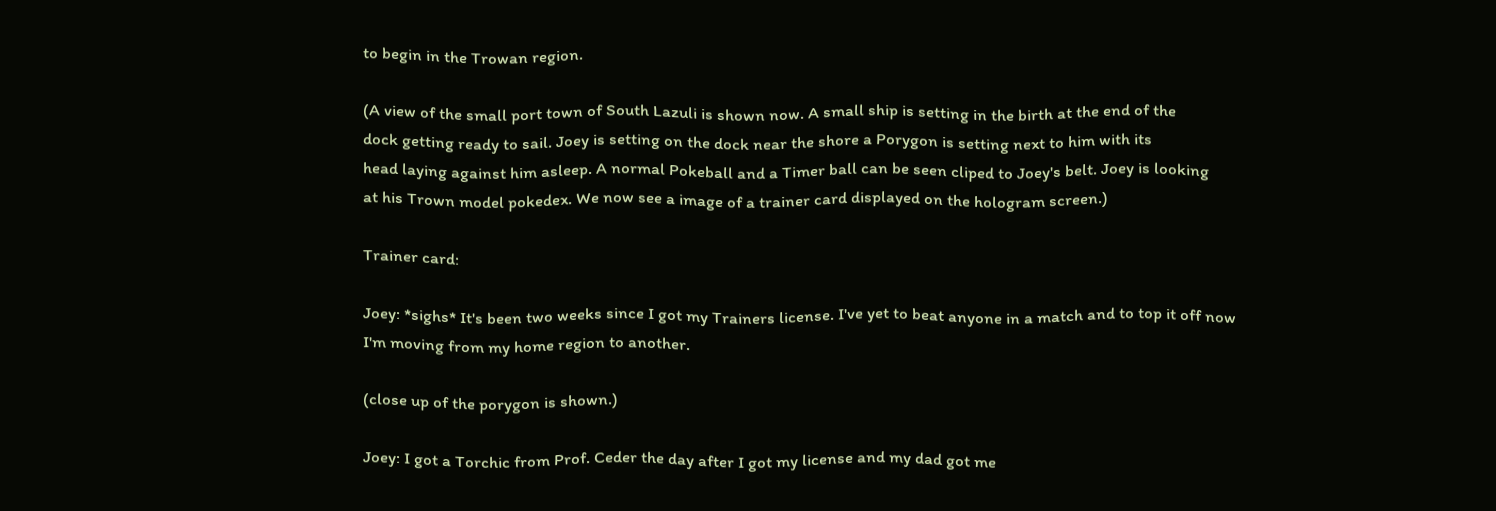to begin in the Trowan region.

(A view of the small port town of South Lazuli is shown now. A small ship is setting in the birth at the end of the
dock getting ready to sail. Joey is setting on the dock near the shore a Porygon is setting next to him with its
head laying against him asleep. A normal Pokeball and a Timer ball can be seen cliped to Joey's belt. Joey is looking
at his Trown model pokedex. We now see a image of a trainer card displayed on the hologram screen.)

Trainer card:

Joey: *sighs* It's been two weeks since I got my Trainers license. I've yet to beat anyone in a match and to top it off now
I'm moving from my home region to another.

(close up of the porygon is shown.)

Joey: I got a Torchic from Prof. Ceder the day after I got my license and my dad got me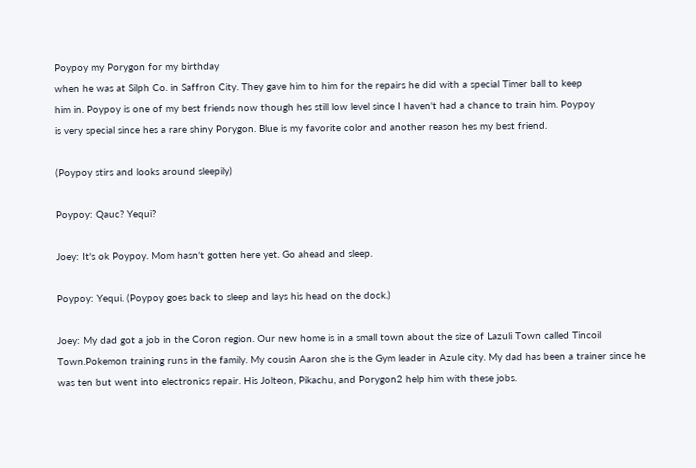Poypoy my Porygon for my birthday
when he was at Silph Co. in Saffron City. They gave him to him for the repairs he did with a special Timer ball to keep
him in. Poypoy is one of my best friends now though hes still low level since I haven't had a chance to train him. Poypoy
is very special since hes a rare shiny Porygon. Blue is my favorite color and another reason hes my best friend.

(Poypoy stirs and looks around sleepily)

Poypoy: Qauc? Yequi?

Joey: It's ok Poypoy. Mom hasn't gotten here yet. Go ahead and sleep.

Poypoy: Yequi. (Poypoy goes back to sleep and lays his head on the dock.)

Joey: My dad got a job in the Coron region. Our new home is in a small town about the size of Lazuli Town called Tincoil Town.Pokemon training runs in the family. My cousin Aaron she is the Gym leader in Azule city. My dad has been a trainer since he was ten but went into electronics repair. His Jolteon, Pikachu, and Porygon2 help him with these jobs.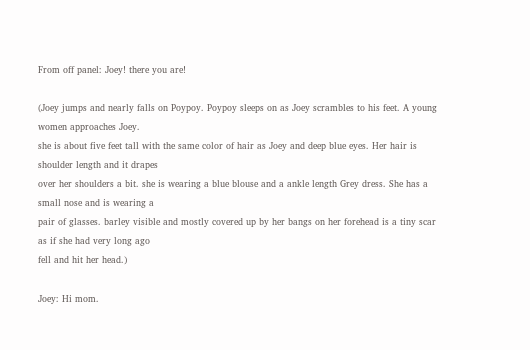From off panel: Joey! there you are!

(Joey jumps and nearly falls on Poypoy. Poypoy sleeps on as Joey scrambles to his feet. A young women approaches Joey.
she is about five feet tall with the same color of hair as Joey and deep blue eyes. Her hair is shoulder length and it drapes
over her shoulders a bit. she is wearing a blue blouse and a ankle length Grey dress. She has a small nose and is wearing a
pair of glasses. barley visible and mostly covered up by her bangs on her forehead is a tiny scar as if she had very long ago
fell and hit her head.)

Joey: Hi mom.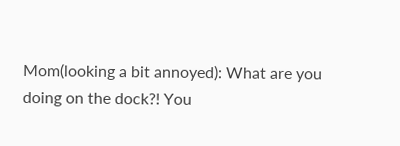Mom(looking a bit annoyed): What are you doing on the dock?! You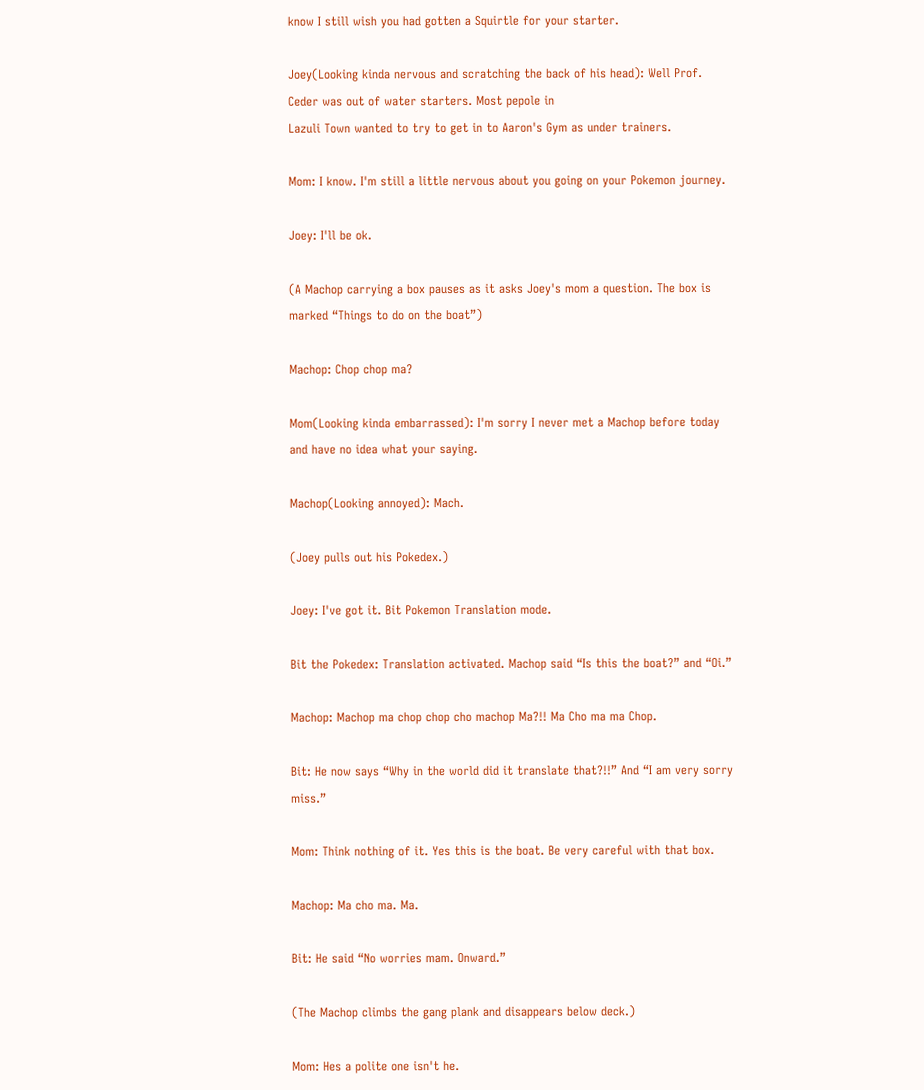know I still wish you had gotten a Squirtle for your starter.

Joey(Looking kinda nervous and scratching the back of his head): Well Prof. Ceder was out of water starters. Most pepole in
Lazuli Town wanted to try to get in to Aaron's Gym as under trainers.

Mom: I know. I'm still a little nervous about you going on your Pokemon journey.

Joey: I'll be ok.

(A Machop carrying a box pauses as it asks Joey's mom a question. The box is marked “Things to do on the boat”)

Machop: Chop chop ma?

Mom(Looking kinda embarrassed): I'm sorry I never met a Machop before today and have no idea what your saying.

Machop(Looking annoyed): Mach.

(Joey pulls out his Pokedex.)

Joey: I've got it. Bit Pokemon Translation mode.

Bit the Pokedex: Translation activated. Machop said “Is this the boat?” and “Oi.”

Machop: Machop ma chop chop cho machop Ma?!! Ma Cho ma ma Chop.

Bit: He now says “Why in the world did it translate that?!!” And “I am very sorry miss.”

Mom: Think nothing of it. Yes this is the boat. Be very careful with that box.

Machop: Ma cho ma. Ma.

Bit: He said “No worries mam. Onward.”

(The Machop climbs the gang plank and disappears below deck.)

Mom: Hes a polite one isn't he.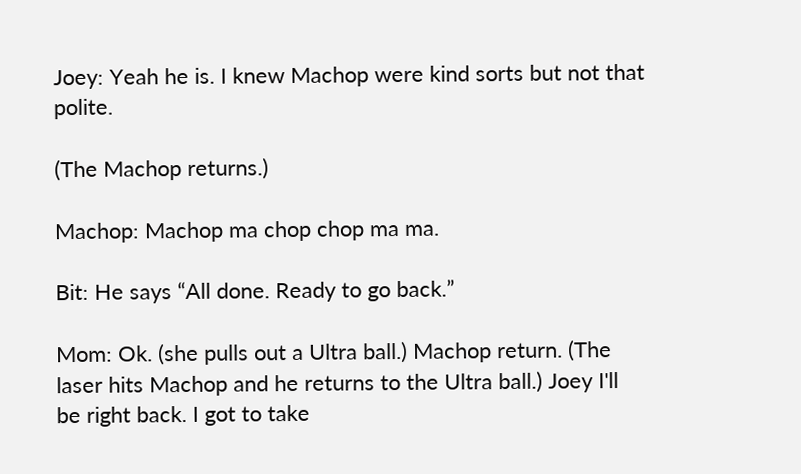Joey: Yeah he is. I knew Machop were kind sorts but not that polite.

(The Machop returns.)

Machop: Machop ma chop chop ma ma.

Bit: He says “All done. Ready to go back.”

Mom: Ok. (she pulls out a Ultra ball.) Machop return. (The laser hits Machop and he returns to the Ultra ball.) Joey I'll
be right back. I got to take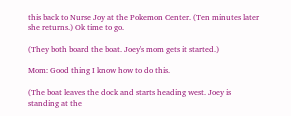this back to Nurse Joy at the Pokemon Center. (Ten minutes later she returns.) Ok time to go.

(They both board the boat. Joey's mom gets it started.)

Mom: Good thing I know how to do this.

(The boat leaves the dock and starts heading west. Joey is standing at the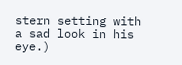stern setting with a sad look in his eye.)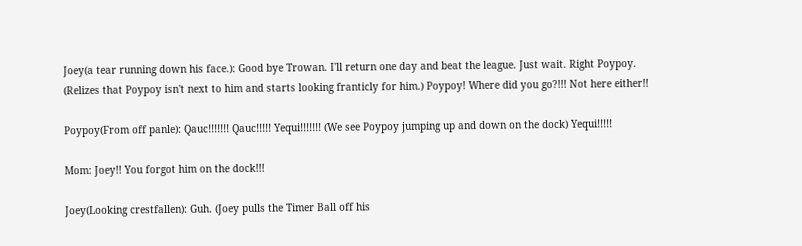Joey(a tear running down his face.): Good bye Trowan. I'll return one day and beat the league. Just wait. Right Poypoy.
(Relizes that Poypoy isn't next to him and starts looking franticly for him.) Poypoy! Where did you go?!!! Not here either!!

Poypoy(From off panle): Qauc!!!!!!! Qauc!!!!! Yequi!!!!!!! (We see Poypoy jumping up and down on the dock) Yequi!!!!!

Mom: Joey!! You forgot him on the dock!!!

Joey(Looking crestfallen): Guh. (Joey pulls the Timer Ball off his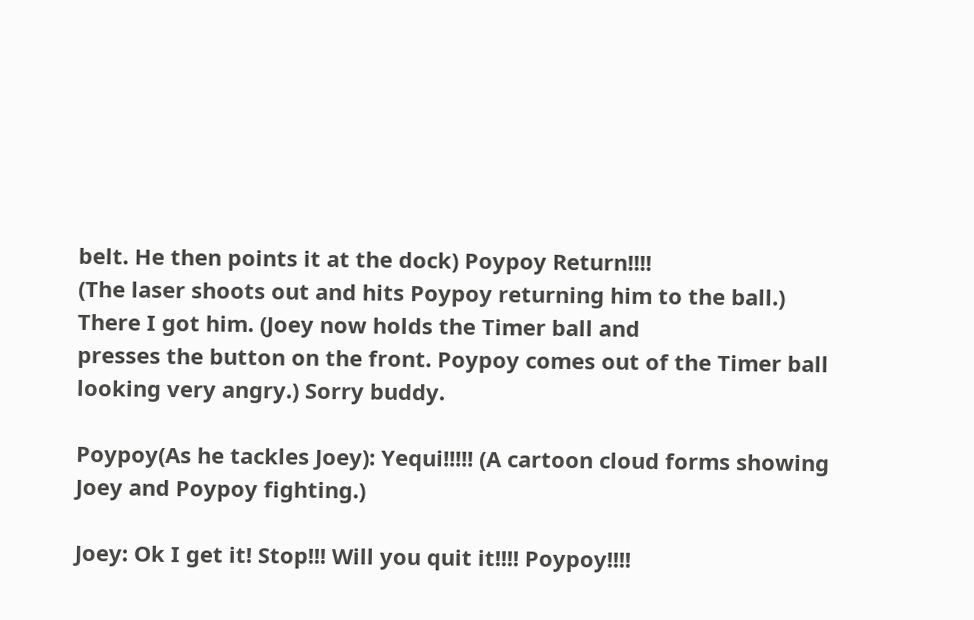belt. He then points it at the dock) Poypoy Return!!!!
(The laser shoots out and hits Poypoy returning him to the ball.) There I got him. (Joey now holds the Timer ball and
presses the button on the front. Poypoy comes out of the Timer ball looking very angry.) Sorry buddy.

Poypoy(As he tackles Joey): Yequi!!!!! (A cartoon cloud forms showing Joey and Poypoy fighting.)

Joey: Ok I get it! Stop!!! Will you quit it!!!! Poypoy!!!!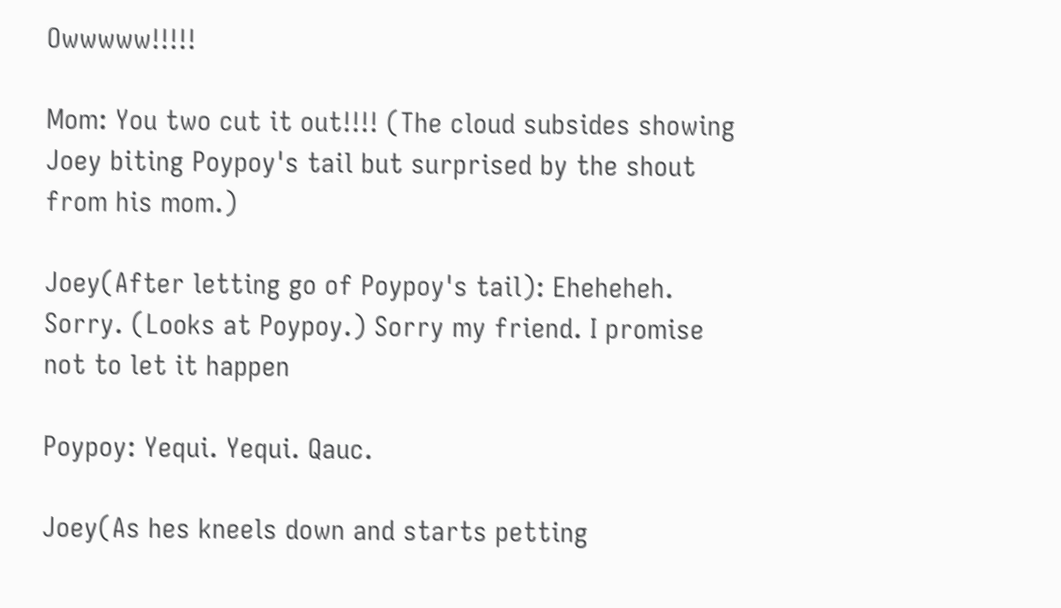Owwwww!!!!!

Mom: You two cut it out!!!! (The cloud subsides showing Joey biting Poypoy's tail but surprised by the shout from his mom.)

Joey(After letting go of Poypoy's tail): Eheheheh. Sorry. (Looks at Poypoy.) Sorry my friend. I promise not to let it happen

Poypoy: Yequi. Yequi. Qauc.

Joey(As hes kneels down and starts petting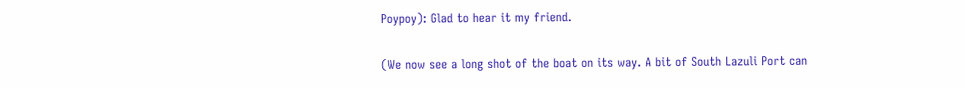Poypoy): Glad to hear it my friend.

(We now see a long shot of the boat on its way. A bit of South Lazuli Port can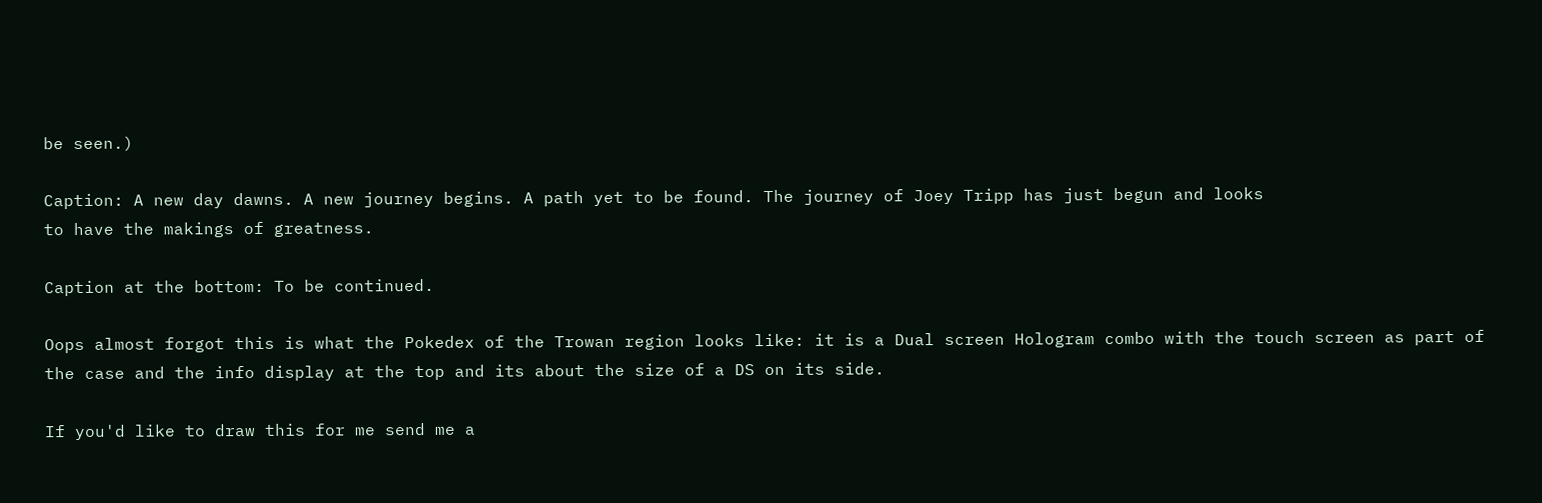be seen.)

Caption: A new day dawns. A new journey begins. A path yet to be found. The journey of Joey Tripp has just begun and looks
to have the makings of greatness.

Caption at the bottom: To be continued.

Oops almost forgot this is what the Pokedex of the Trowan region looks like: it is a Dual screen Hologram combo with the touch screen as part of the case and the info display at the top and its about the size of a DS on its side.

If you'd like to draw this for me send me a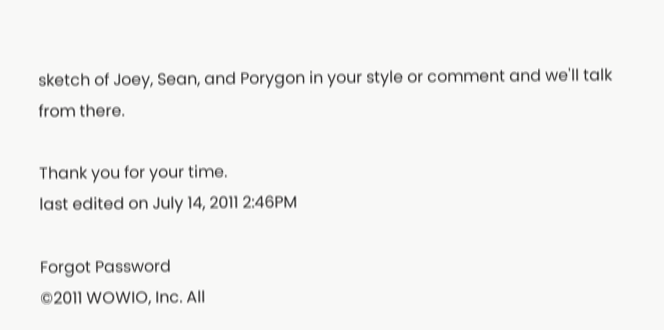sketch of Joey, Sean, and Porygon in your style or comment and we'll talk from there.

Thank you for your time.
last edited on July 14, 2011 2:46PM

Forgot Password
©2011 WOWIO, Inc. All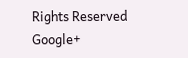Rights Reserved Google+